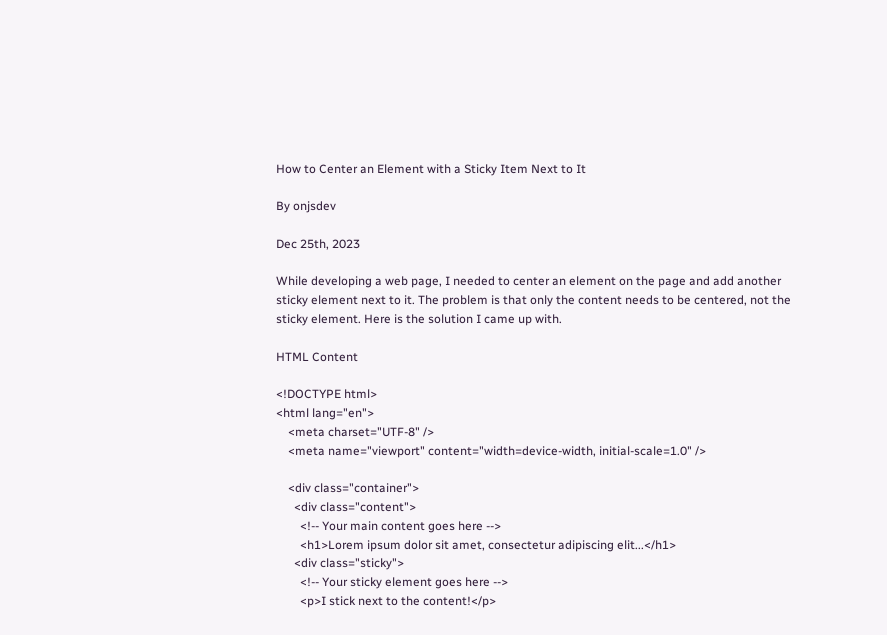How to Center an Element with a Sticky Item Next to It

By onjsdev

Dec 25th, 2023

While developing a web page, I needed to center an element on the page and add another sticky element next to it. The problem is that only the content needs to be centered, not the sticky element. Here is the solution I came up with.

HTML Content

<!DOCTYPE html>
<html lang="en">
    <meta charset="UTF-8" />
    <meta name="viewport" content="width=device-width, initial-scale=1.0" />

    <div class="container">
      <div class="content">
        <!-- Your main content goes here -->
        <h1>Lorem ipsum dolor sit amet, consectetur adipiscing elit...</h1>
      <div class="sticky">
        <!-- Your sticky element goes here -->
        <p>I stick next to the content!</p>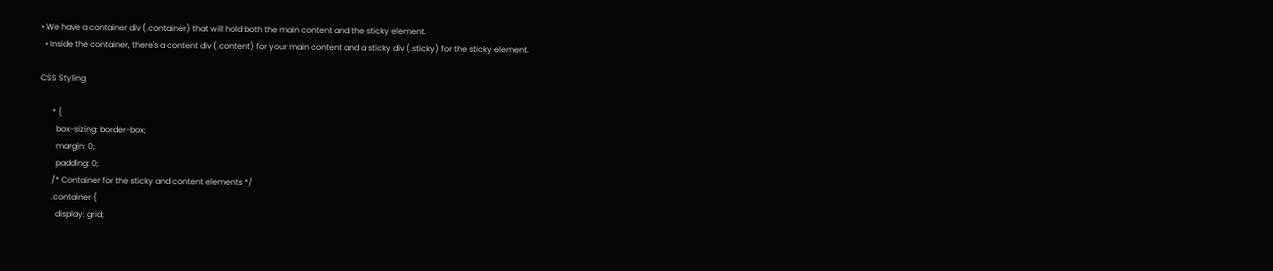• We have a container div (.container) that will hold both the main content and the sticky element.
  • Inside the container, there's a content div (.content) for your main content and a sticky div (.sticky) for the sticky element.

CSS Styling

      * {
        box-sizing: border-box;
        margin: 0;
        padding: 0;
      /* Container for the sticky and content elements */
      .container {
        display: grid;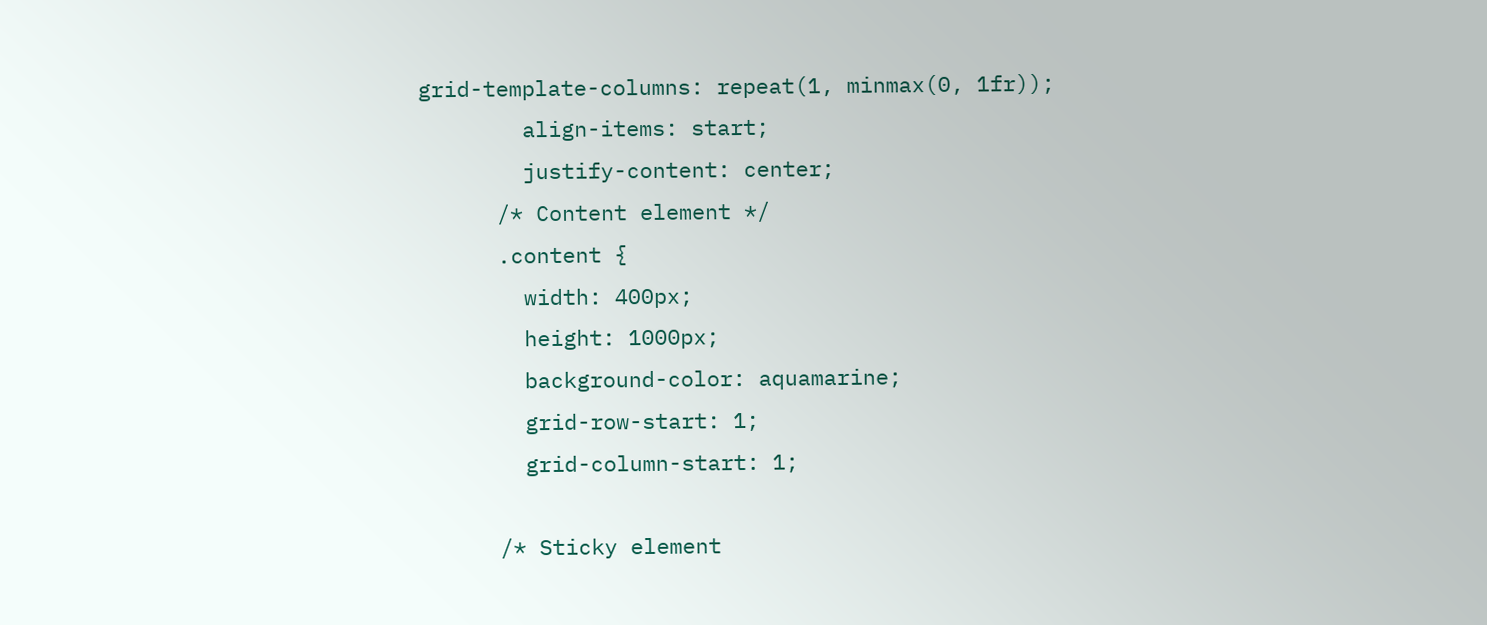grid-template-columns: repeat(1, minmax(0, 1fr));
        align-items: start;
        justify-content: center;
      /* Content element */
      .content {
        width: 400px;
        height: 1000px;
        background-color: aquamarine;
        grid-row-start: 1;
        grid-column-start: 1;

      /* Sticky element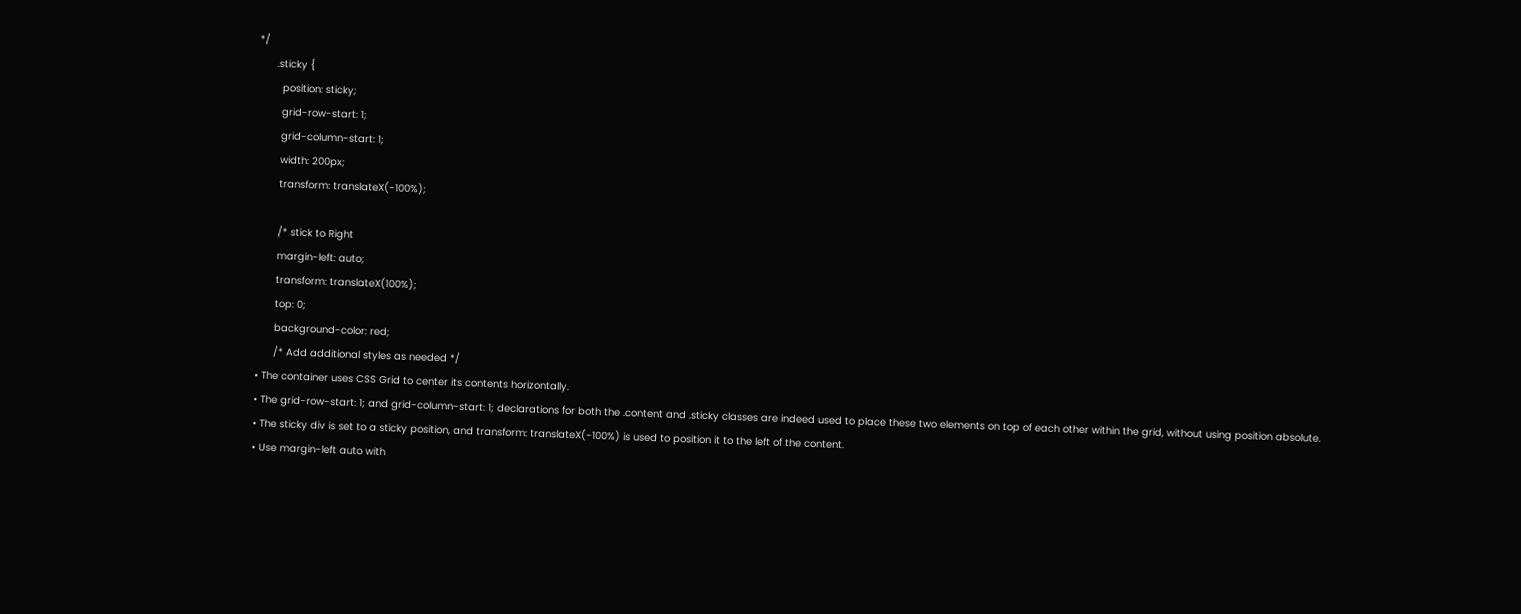*/
      .sticky {
        position: sticky;
        grid-row-start: 1;
        grid-column-start: 1;
        width: 200px;
        transform: translateX(-100%);

        /* stick to Right
        margin-left: auto;
        transform: translateX(100%);
        top: 0;
        background-color: red;
        /* Add additional styles as needed */
  • The container uses CSS Grid to center its contents horizontally.
  • The grid-row-start: 1; and grid-column-start: 1; declarations for both the .content and .sticky classes are indeed used to place these two elements on top of each other within the grid, without using position absolute.
  • The sticky div is set to a sticky position, and transform: translateX(-100%) is used to position it to the left of the content.
  • Use margin-left auto with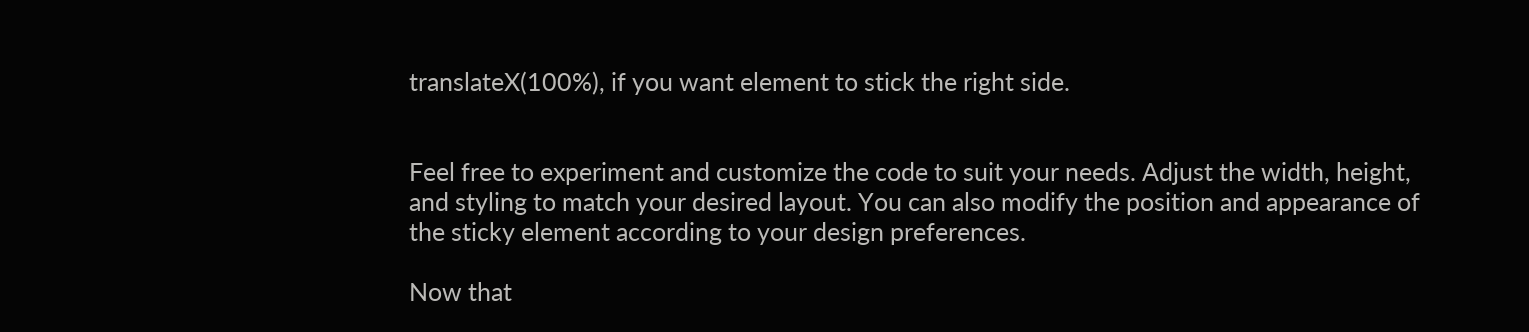translateX(100%), if you want element to stick the right side.


Feel free to experiment and customize the code to suit your needs. Adjust the width, height, and styling to match your desired layout. You can also modify the position and appearance of the sticky element according to your design preferences.

Now that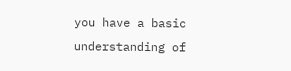you have a basic understanding of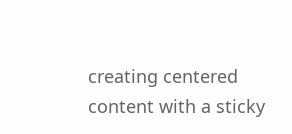creating centered content with a sticky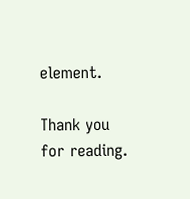element.

Thank you for reading.